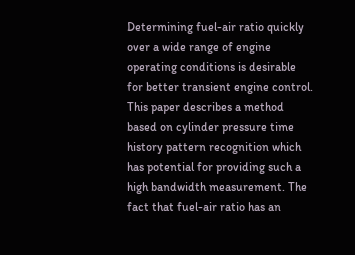Determining fuel-air ratio quickly over a wide range of engine operating conditions is desirable for better transient engine control. This paper describes a method based on cylinder pressure time history pattern recognition which has potential for providing such a high bandwidth measurement. The fact that fuel-air ratio has an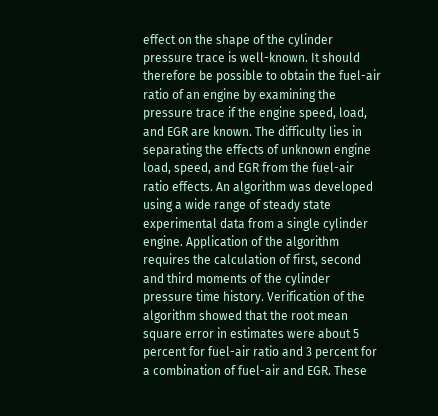effect on the shape of the cylinder pressure trace is well-known. It should therefore be possible to obtain the fuel-air ratio of an engine by examining the pressure trace if the engine speed, load, and EGR are known. The difficulty lies in separating the effects of unknown engine load, speed, and EGR from the fuel-air ratio effects. An algorithm was developed using a wide range of steady state experimental data from a single cylinder engine. Application of the algorithm requires the calculation of first, second and third moments of the cylinder pressure time history. Verification of the algorithm showed that the root mean square error in estimates were about 5 percent for fuel-air ratio and 3 percent for a combination of fuel-air and EGR. These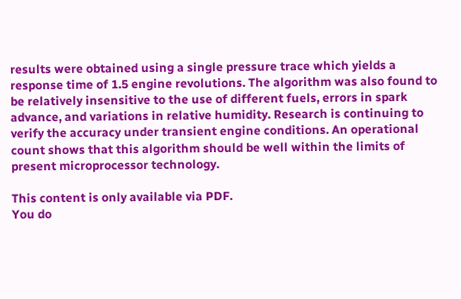results were obtained using a single pressure trace which yields a response time of 1.5 engine revolutions. The algorithm was also found to be relatively insensitive to the use of different fuels, errors in spark advance, and variations in relative humidity. Research is continuing to verify the accuracy under transient engine conditions. An operational count shows that this algorithm should be well within the limits of present microprocessor technology.

This content is only available via PDF.
You do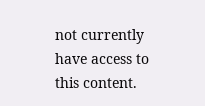not currently have access to this content.